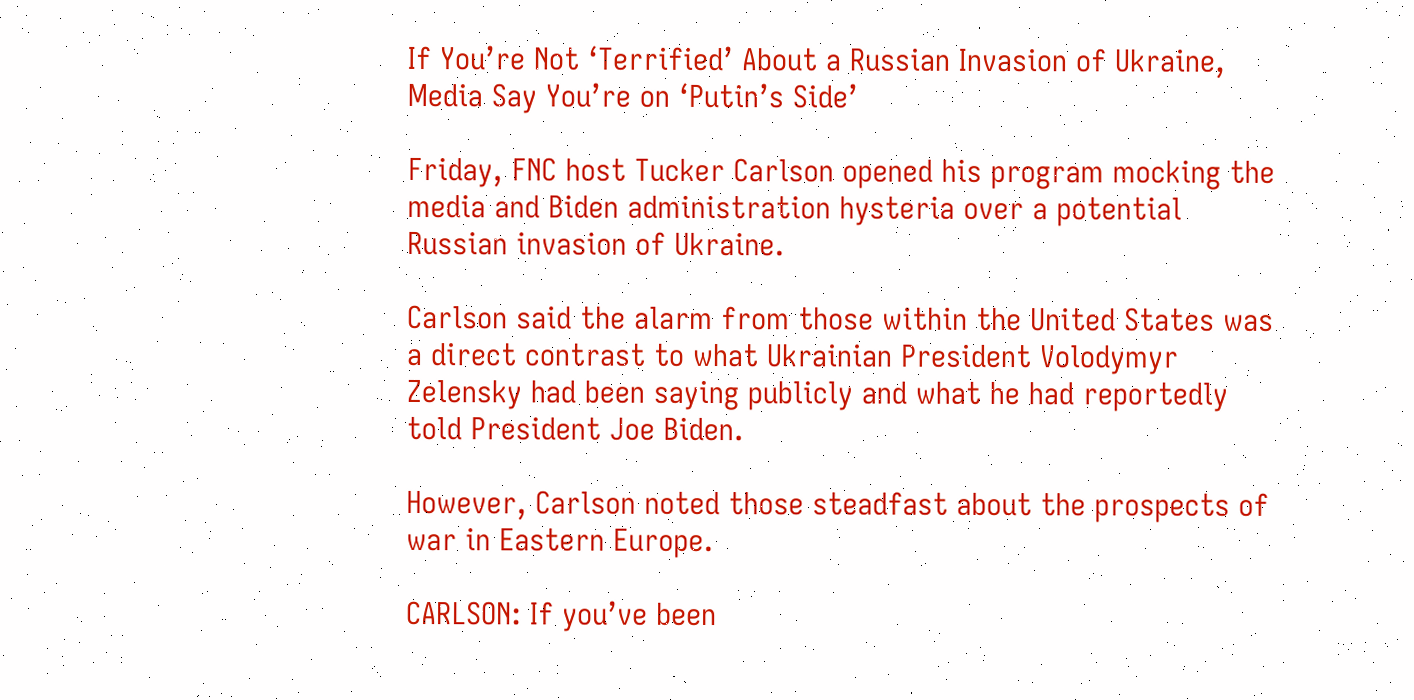If You’re Not ‘Terrified’ About a Russian Invasion of Ukraine, Media Say You’re on ‘Putin’s Side’

Friday, FNC host Tucker Carlson opened his program mocking the media and Biden administration hysteria over a potential Russian invasion of Ukraine.

Carlson said the alarm from those within the United States was a direct contrast to what Ukrainian President Volodymyr Zelensky had been saying publicly and what he had reportedly told President Joe Biden.

However, Carlson noted those steadfast about the prospects of war in Eastern Europe.

CARLSON: If you’ve been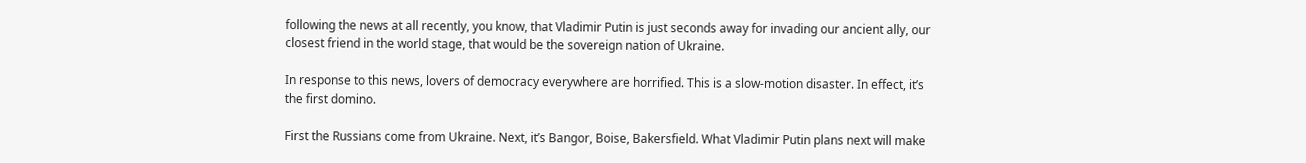following the news at all recently, you know, that Vladimir Putin is just seconds away for invading our ancient ally, our closest friend in the world stage, that would be the sovereign nation of Ukraine.

In response to this news, lovers of democracy everywhere are horrified. This is a slow-motion disaster. In effect, it’s the first domino.

First the Russians come from Ukraine. Next, it’s Bangor, Boise, Bakersfield. What Vladimir Putin plans next will make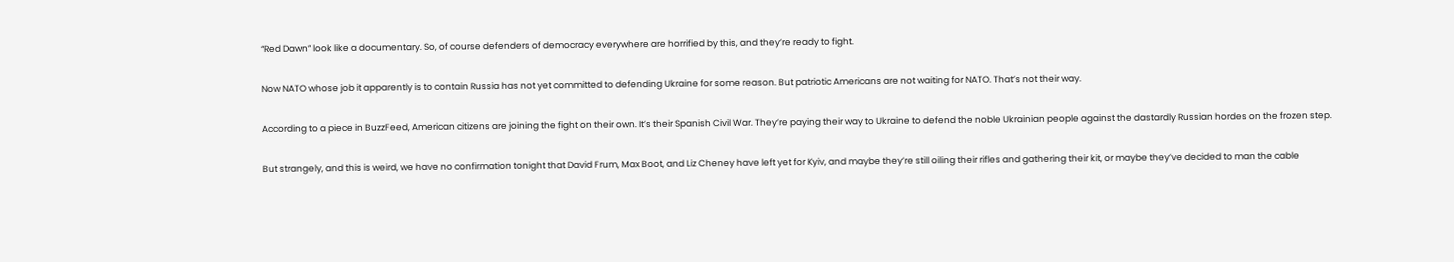“Red Dawn” look like a documentary. So, of course defenders of democracy everywhere are horrified by this, and they’re ready to fight.

Now NATO whose job it apparently is to contain Russia has not yet committed to defending Ukraine for some reason. But patriotic Americans are not waiting for NATO. That’s not their way.

According to a piece in BuzzFeed, American citizens are joining the fight on their own. It’s their Spanish Civil War. They’re paying their way to Ukraine to defend the noble Ukrainian people against the dastardly Russian hordes on the frozen step.

But strangely, and this is weird, we have no confirmation tonight that David Frum, Max Boot, and Liz Cheney have left yet for Kyiv, and maybe they’re still oiling their rifles and gathering their kit, or maybe they’ve decided to man the cable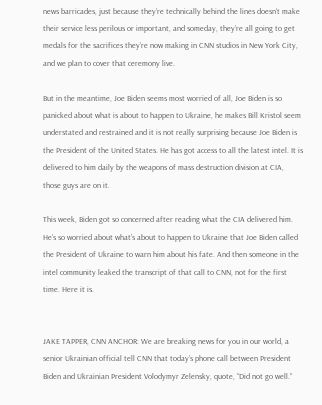news barricades, just because they’re technically behind the lines doesn’t make their service less perilous or important, and someday, they’re all going to get medals for the sacrifices they’re now making in CNN studios in New York City, and we plan to cover that ceremony live.

But in the meantime, Joe Biden seems most worried of all, Joe Biden is so panicked about what is about to happen to Ukraine, he makes Bill Kristol seem understated and restrained and it is not really surprising because Joe Biden is the President of the United States. He has got access to all the latest intel. It is delivered to him daily by the weapons of mass destruction division at CIA, those guys are on it.

This week, Biden got so concerned after reading what the CIA delivered him. He’s so worried about what’s about to happen to Ukraine that Joe Biden called the President of Ukraine to warn him about his fate. And then someone in the intel community leaked the transcript of that call to CNN, not for the first time. Here it is.


JAKE TAPPER, CNN ANCHOR: We are breaking news for you in our world, a senior Ukrainian official tell CNN that today’s phone call between President Biden and Ukrainian President Volodymyr Zelensky, quote, “Did not go well.”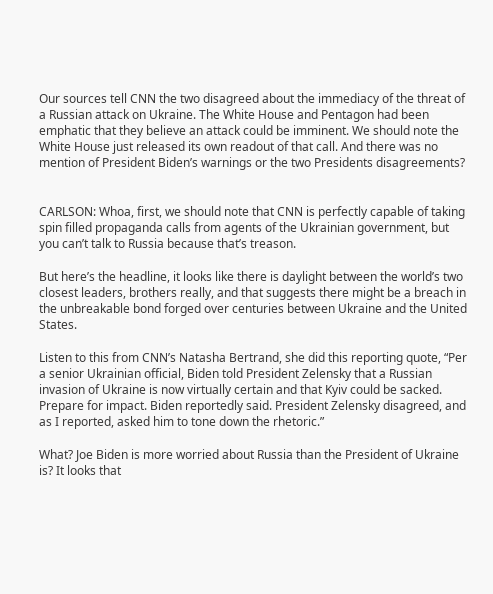Our sources tell CNN the two disagreed about the immediacy of the threat of a Russian attack on Ukraine. The White House and Pentagon had been emphatic that they believe an attack could be imminent. We should note the White House just released its own readout of that call. And there was no mention of President Biden’s warnings or the two Presidents disagreements?


CARLSON: Whoa, first, we should note that CNN is perfectly capable of taking spin filled propaganda calls from agents of the Ukrainian government, but you can’t talk to Russia because that’s treason.

But here’s the headline, it looks like there is daylight between the world’s two closest leaders, brothers really, and that suggests there might be a breach in the unbreakable bond forged over centuries between Ukraine and the United States.

Listen to this from CNN’s Natasha Bertrand, she did this reporting quote, “Per a senior Ukrainian official, Biden told President Zelensky that a Russian invasion of Ukraine is now virtually certain and that Kyiv could be sacked. Prepare for impact. Biden reportedly said. President Zelensky disagreed, and as I reported, asked him to tone down the rhetoric.”

What? Joe Biden is more worried about Russia than the President of Ukraine is? It looks that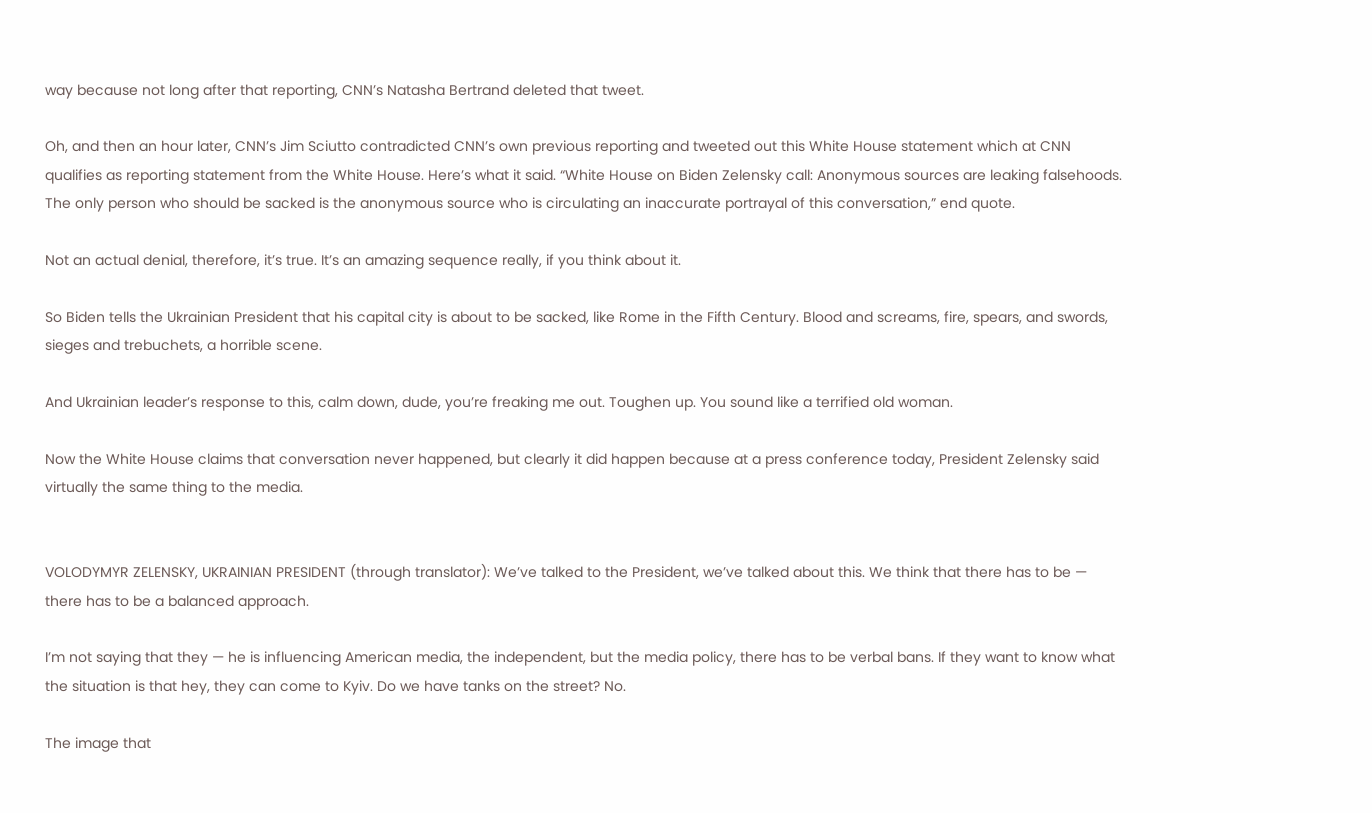way because not long after that reporting, CNN’s Natasha Bertrand deleted that tweet.

Oh, and then an hour later, CNN’s Jim Sciutto contradicted CNN’s own previous reporting and tweeted out this White House statement which at CNN qualifies as reporting statement from the White House. Here’s what it said. “White House on Biden Zelensky call: Anonymous sources are leaking falsehoods. The only person who should be sacked is the anonymous source who is circulating an inaccurate portrayal of this conversation,” end quote.

Not an actual denial, therefore, it’s true. It’s an amazing sequence really, if you think about it.

So Biden tells the Ukrainian President that his capital city is about to be sacked, like Rome in the Fifth Century. Blood and screams, fire, spears, and swords, sieges and trebuchets, a horrible scene.

And Ukrainian leader’s response to this, calm down, dude, you’re freaking me out. Toughen up. You sound like a terrified old woman.

Now the White House claims that conversation never happened, but clearly it did happen because at a press conference today, President Zelensky said virtually the same thing to the media.


VOLODYMYR ZELENSKY, UKRAINIAN PRESIDENT (through translator): We’ve talked to the President, we’ve talked about this. We think that there has to be — there has to be a balanced approach.

I’m not saying that they — he is influencing American media, the independent, but the media policy, there has to be verbal bans. If they want to know what the situation is that hey, they can come to Kyiv. Do we have tanks on the street? No.

The image that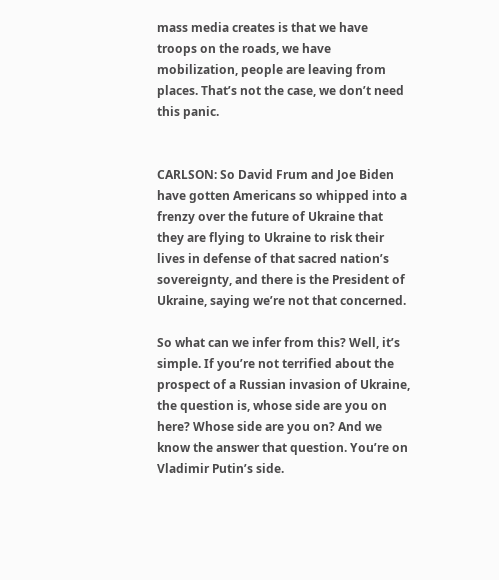mass media creates is that we have troops on the roads, we have mobilization, people are leaving from places. That’s not the case, we don’t need this panic.


CARLSON: So David Frum and Joe Biden have gotten Americans so whipped into a frenzy over the future of Ukraine that they are flying to Ukraine to risk their lives in defense of that sacred nation’s sovereignty, and there is the President of Ukraine, saying we’re not that concerned.

So what can we infer from this? Well, it’s simple. If you’re not terrified about the prospect of a Russian invasion of Ukraine, the question is, whose side are you on here? Whose side are you on? And we know the answer that question. You’re on Vladimir Putin’s side.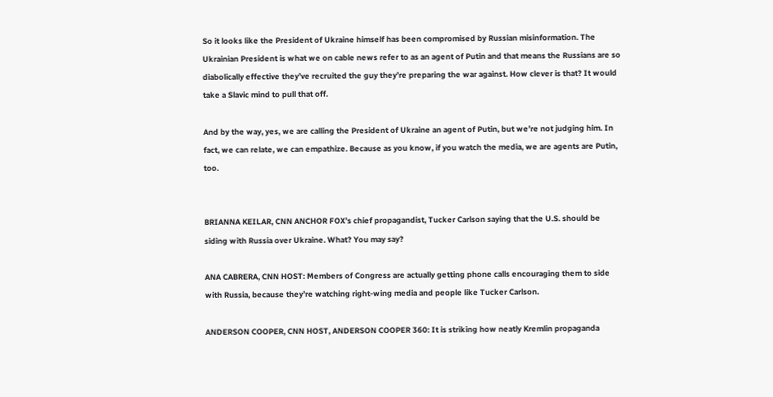So it looks like the President of Ukraine himself has been compromised by Russian misinformation. The Ukrainian President is what we on cable news refer to as an agent of Putin and that means the Russians are so diabolically effective they’ve recruited the guy they’re preparing the war against. How clever is that? It would take a Slavic mind to pull that off.

And by the way, yes, we are calling the President of Ukraine an agent of Putin, but we’re not judging him. In fact, we can relate, we can empathize. Because as you know, if you watch the media, we are agents are Putin, too.


BRIANNA KEILAR, CNN ANCHOR FOX’s chief propagandist, Tucker Carlson saying that the U.S. should be siding with Russia over Ukraine. What? You may say?

ANA CABRERA, CNN HOST: Members of Congress are actually getting phone calls encouraging them to side with Russia, because they’re watching right-wing media and people like Tucker Carlson.

ANDERSON COOPER, CNN HOST, ANDERSON COOPER 360: It is striking how neatly Kremlin propaganda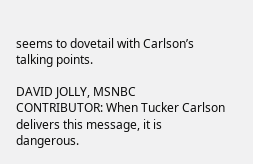seems to dovetail with Carlson’s talking points.

DAVID JOLLY, MSNBC CONTRIBUTOR: When Tucker Carlson delivers this message, it is dangerous.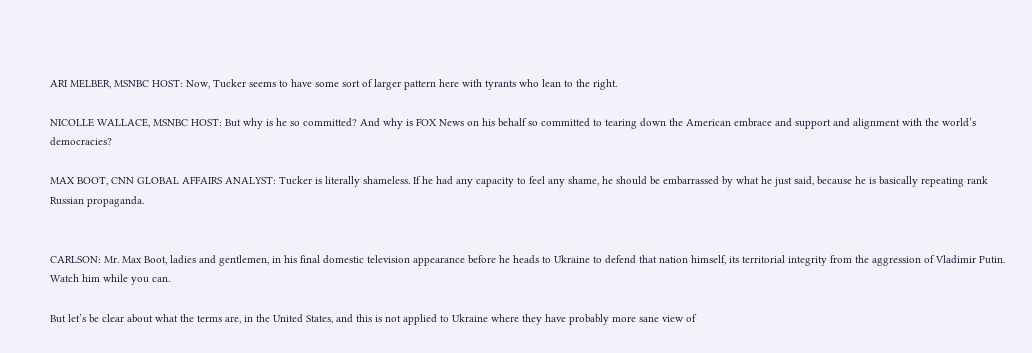ARI MELBER, MSNBC HOST: Now, Tucker seems to have some sort of larger pattern here with tyrants who lean to the right.

NICOLLE WALLACE, MSNBC HOST: But why is he so committed? And why is FOX News on his behalf so committed to tearing down the American embrace and support and alignment with the world’s democracies?

MAX BOOT, CNN GLOBAL AFFAIRS ANALYST: Tucker is literally shameless. If he had any capacity to feel any shame, he should be embarrassed by what he just said, because he is basically repeating rank Russian propaganda.


CARLSON: Mr. Max Boot, ladies and gentlemen, in his final domestic television appearance before he heads to Ukraine to defend that nation himself, its territorial integrity from the aggression of Vladimir Putin. Watch him while you can.

But let’s be clear about what the terms are, in the United States, and this is not applied to Ukraine where they have probably more sane view of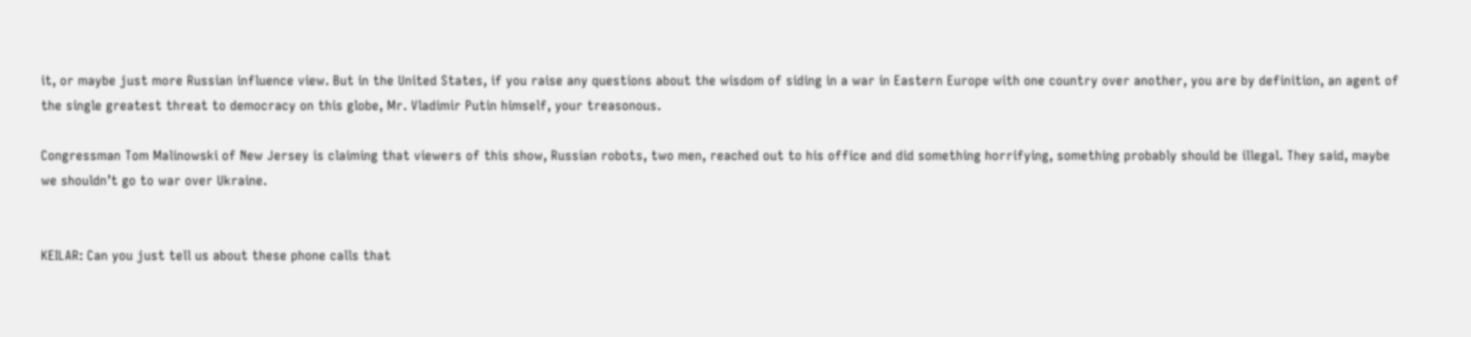it, or maybe just more Russian influence view. But in the United States, if you raise any questions about the wisdom of siding in a war in Eastern Europe with one country over another, you are by definition, an agent of the single greatest threat to democracy on this globe, Mr. Vladimir Putin himself, your treasonous.

Congressman Tom Malinowski of New Jersey is claiming that viewers of this show, Russian robots, two men, reached out to his office and did something horrifying, something probably should be illegal. They said, maybe we shouldn’t go to war over Ukraine.


KEILAR: Can you just tell us about these phone calls that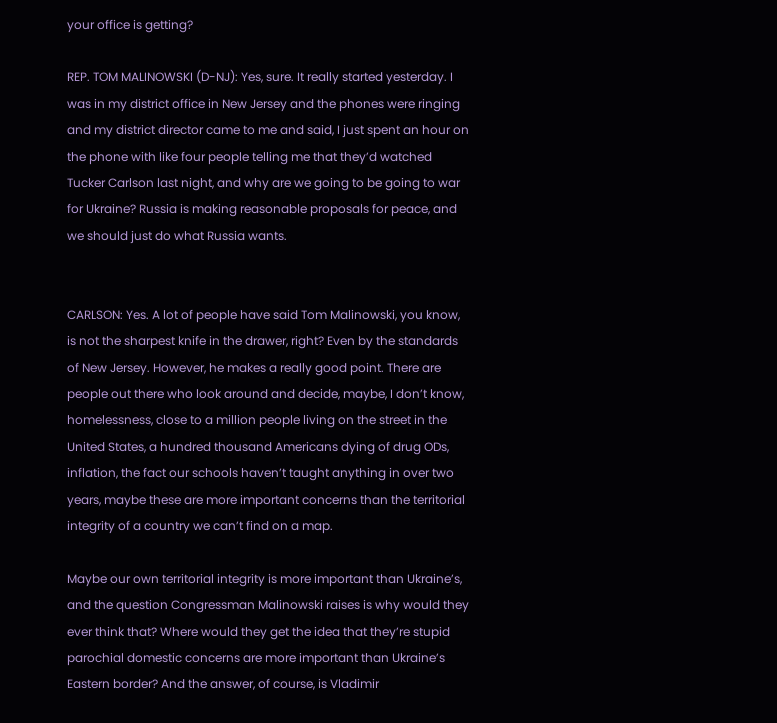your office is getting?

REP. TOM MALINOWSKI (D-NJ): Yes, sure. It really started yesterday. I was in my district office in New Jersey and the phones were ringing and my district director came to me and said, I just spent an hour on the phone with like four people telling me that they’d watched Tucker Carlson last night, and why are we going to be going to war for Ukraine? Russia is making reasonable proposals for peace, and we should just do what Russia wants.


CARLSON: Yes. A lot of people have said Tom Malinowski, you know, is not the sharpest knife in the drawer, right? Even by the standards of New Jersey. However, he makes a really good point. There are people out there who look around and decide, maybe, I don’t know, homelessness, close to a million people living on the street in the United States, a hundred thousand Americans dying of drug ODs, inflation, the fact our schools haven’t taught anything in over two years, maybe these are more important concerns than the territorial integrity of a country we can’t find on a map.

Maybe our own territorial integrity is more important than Ukraine’s, and the question Congressman Malinowski raises is why would they ever think that? Where would they get the idea that they’re stupid parochial domestic concerns are more important than Ukraine’s Eastern border? And the answer, of course, is Vladimir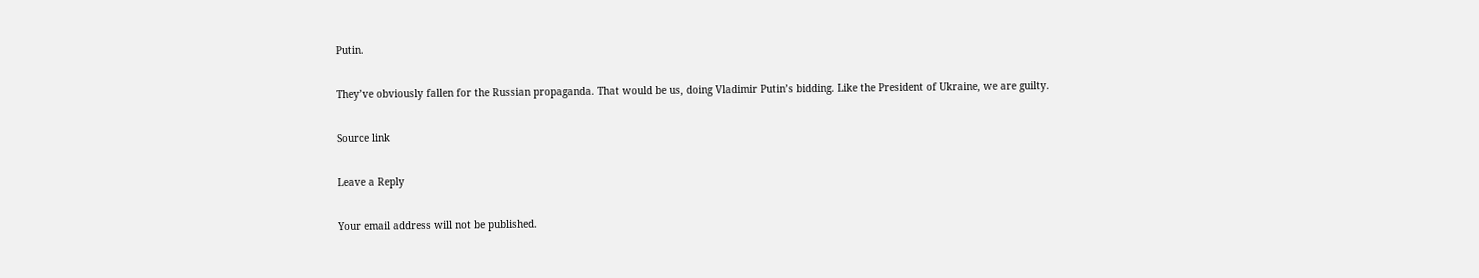Putin.

They’ve obviously fallen for the Russian propaganda. That would be us, doing Vladimir Putin’s bidding. Like the President of Ukraine, we are guilty.

Source link

Leave a Reply

Your email address will not be published.